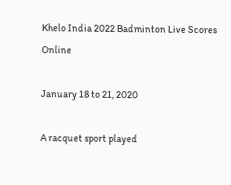Khelo India 2022 Badminton Live Scores Online

January 18 to 21, 2020

A racquet sport played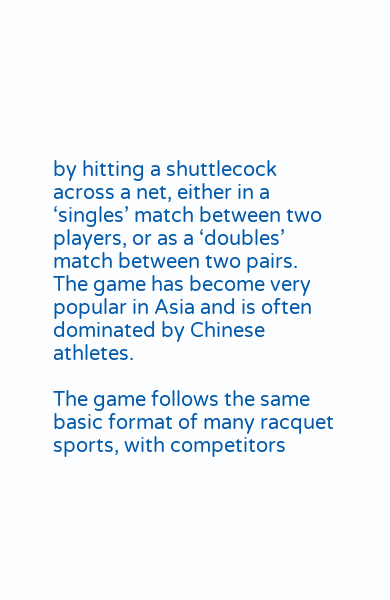by hitting a shuttlecock across a net, either in a ‘singles’ match between two players, or as a ‘doubles’ match between two pairs. The game has become very popular in Asia and is often dominated by Chinese athletes.

The game follows the same basic format of many racquet sports, with competitors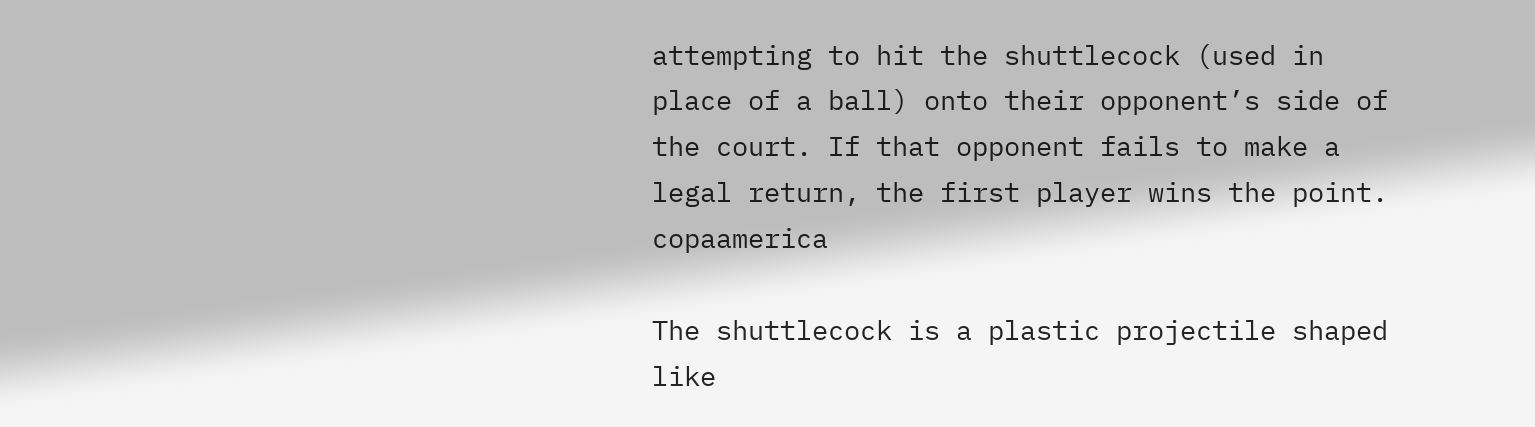attempting to hit the shuttlecock (used in place of a ball) onto their opponent’s side of the court. If that opponent fails to make a legal return, the first player wins the point. copaamerica

The shuttlecock is a plastic projectile shaped like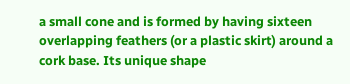a small cone and is formed by having sixteen overlapping feathers (or a plastic skirt) around a cork base. Its unique shape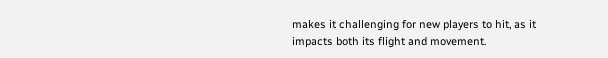makes it challenging for new players to hit, as it impacts both its flight and movement.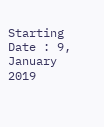Starting Date : 9,  January 2019